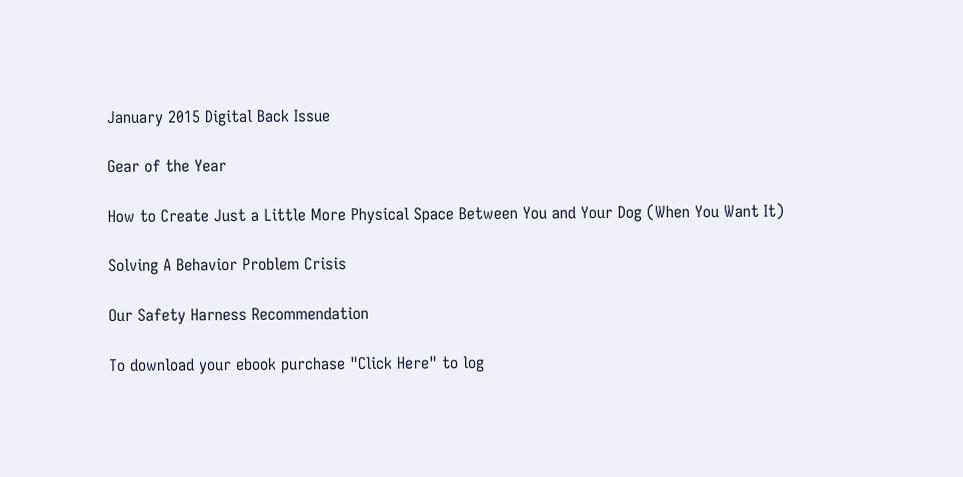January 2015 Digital Back Issue

Gear of the Year

How to Create Just a Little More Physical Space Between You and Your Dog (When You Want It)

Solving A Behavior Problem Crisis

Our Safety Harness Recommendation

To download your ebook purchase "Click Here" to log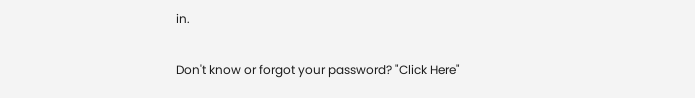in.

Don't know or forgot your password? "Click Here"